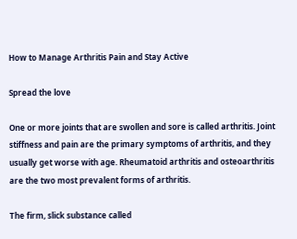How to Manage Arthritis Pain and Stay Active

Spread the love

One or more joints that are swollen and sore is called arthritis. Joint stiffness and pain are the primary symptoms of arthritis, and they usually get worse with age. Rheumatoid arthritis and osteoarthritis are the two most prevalent forms of arthritis.

The firm, slick substance called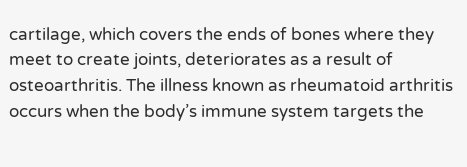cartilage, which covers the ends of bones where they meet to create joints, deteriorates as a result of osteoarthritis. The illness known as rheumatoid arthritis occurs when the body’s immune system targets the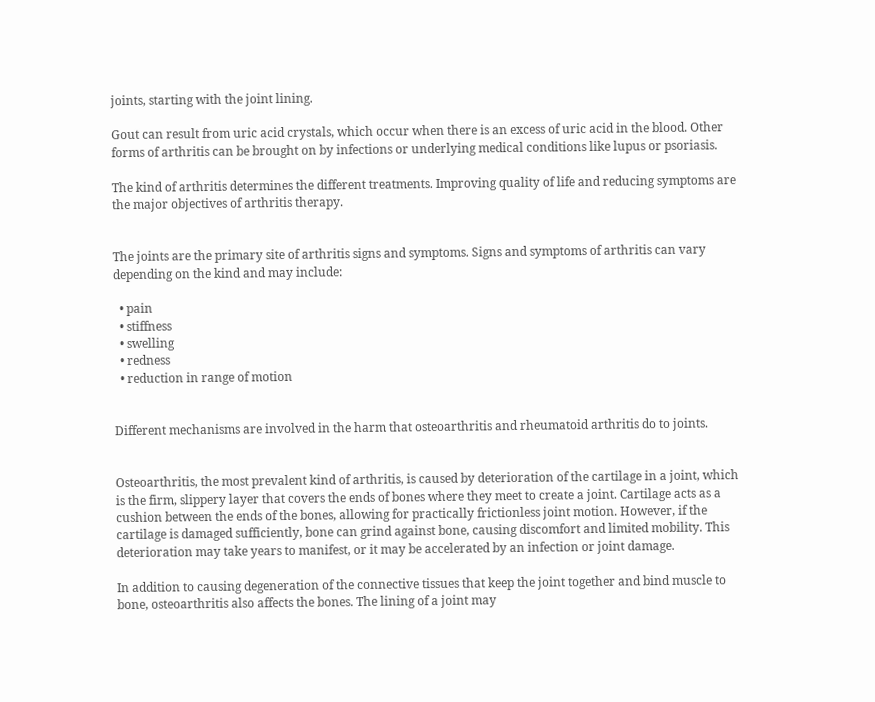joints, starting with the joint lining.

Gout can result from uric acid crystals, which occur when there is an excess of uric acid in the blood. Other forms of arthritis can be brought on by infections or underlying medical conditions like lupus or psoriasis.

The kind of arthritis determines the different treatments. Improving quality of life and reducing symptoms are the major objectives of arthritis therapy.


The joints are the primary site of arthritis signs and symptoms. Signs and symptoms of arthritis can vary depending on the kind and may include:

  • pain
  • stiffness
  • swelling
  • redness
  • reduction in range of motion


Different mechanisms are involved in the harm that osteoarthritis and rheumatoid arthritis do to joints.


Osteoarthritis, the most prevalent kind of arthritis, is caused by deterioration of the cartilage in a joint, which is the firm, slippery layer that covers the ends of bones where they meet to create a joint. Cartilage acts as a cushion between the ends of the bones, allowing for practically frictionless joint motion. However, if the cartilage is damaged sufficiently, bone can grind against bone, causing discomfort and limited mobility. This deterioration may take years to manifest, or it may be accelerated by an infection or joint damage.

In addition to causing degeneration of the connective tissues that keep the joint together and bind muscle to bone, osteoarthritis also affects the bones. The lining of a joint may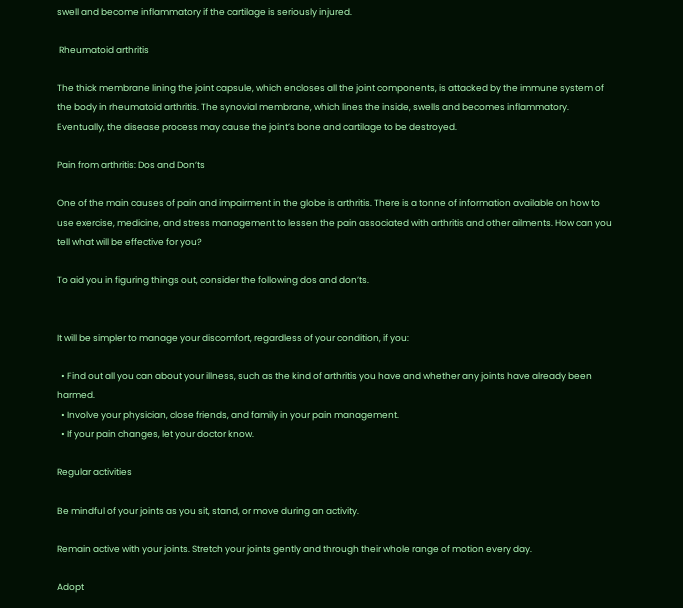swell and become inflammatory if the cartilage is seriously injured.

 Rheumatoid arthritis

The thick membrane lining the joint capsule, which encloses all the joint components, is attacked by the immune system of the body in rheumatoid arthritis. The synovial membrane, which lines the inside, swells and becomes inflammatory. Eventually, the disease process may cause the joint’s bone and cartilage to be destroyed.

Pain from arthritis: Dos and Don’ts

One of the main causes of pain and impairment in the globe is arthritis. There is a tonne of information available on how to use exercise, medicine, and stress management to lessen the pain associated with arthritis and other ailments. How can you tell what will be effective for you?

To aid you in figuring things out, consider the following dos and don’ts.


It will be simpler to manage your discomfort, regardless of your condition, if you:

  • Find out all you can about your illness, such as the kind of arthritis you have and whether any joints have already been harmed.
  • Involve your physician, close friends, and family in your pain management.
  • If your pain changes, let your doctor know.

Regular activities

Be mindful of your joints as you sit, stand, or move during an activity.

Remain active with your joints. Stretch your joints gently and through their whole range of motion every day.

Adopt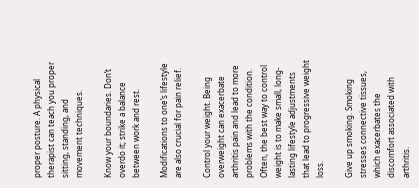proper posture. A physical therapist can teach you proper sitting, standing, and movement techniques.

Know your boundaries. Don’t overdo it; strike a balance between work and rest.

Modifications to one’s lifestyle are also crucial for pain relief.

Control your weight. Being overweight can exacerbate arthritis pain and lead to more problems with the condition. Often, the best way to control weight is to make small, long-lasting lifestyle adjustments that lead to progressive weight loss.

Give up smoking. Smoking stresses connective tissues, which exacerbates the discomfort associated with arthritis.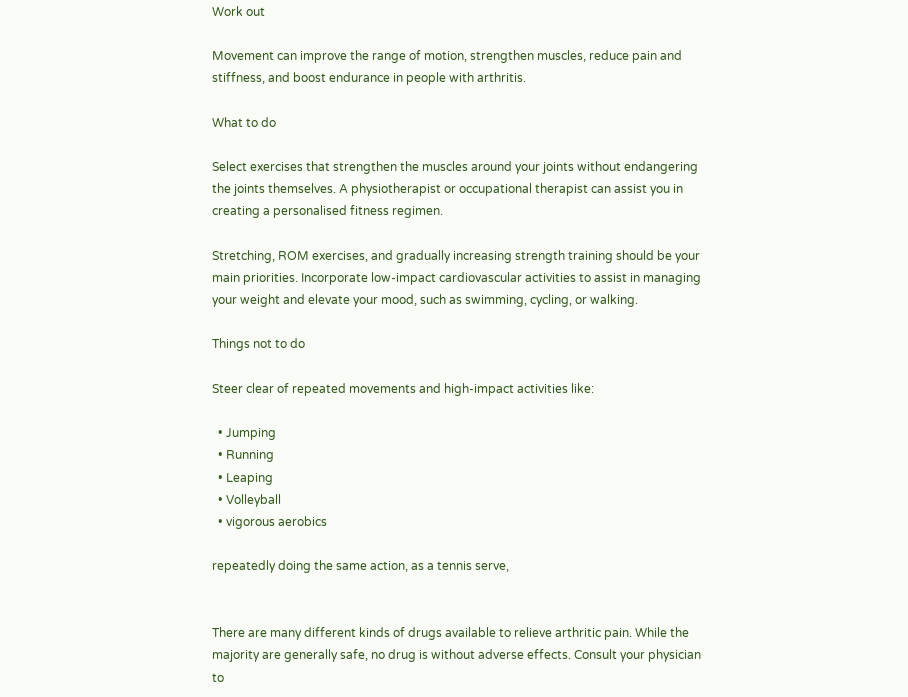Work out

Movement can improve the range of motion, strengthen muscles, reduce pain and stiffness, and boost endurance in people with arthritis.

What to do

Select exercises that strengthen the muscles around your joints without endangering the joints themselves. A physiotherapist or occupational therapist can assist you in creating a personalised fitness regimen.

Stretching, ROM exercises, and gradually increasing strength training should be your main priorities. Incorporate low-impact cardiovascular activities to assist in managing your weight and elevate your mood, such as swimming, cycling, or walking.

Things not to do

Steer clear of repeated movements and high-impact activities like:

  • Jumping
  • Running
  • Leaping
  • Volleyball
  • vigorous aerobics

repeatedly doing the same action, as a tennis serve,


There are many different kinds of drugs available to relieve arthritic pain. While the majority are generally safe, no drug is without adverse effects. Consult your physician to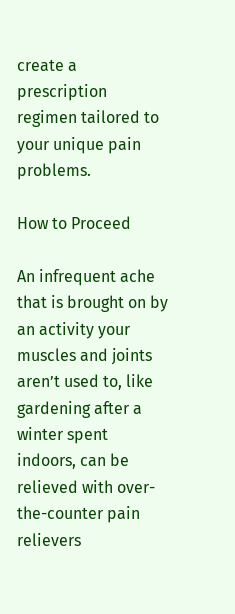create a prescription regimen tailored to your unique pain problems.

How to Proceed

An infrequent ache that is brought on by an activity your muscles and joints aren’t used to, like gardening after a winter spent indoors, can be relieved with over-the-counter pain relievers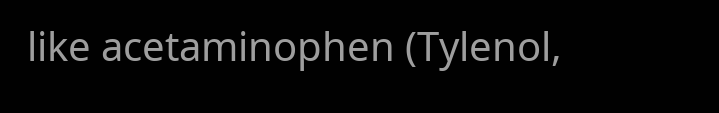like acetaminophen (Tylenol,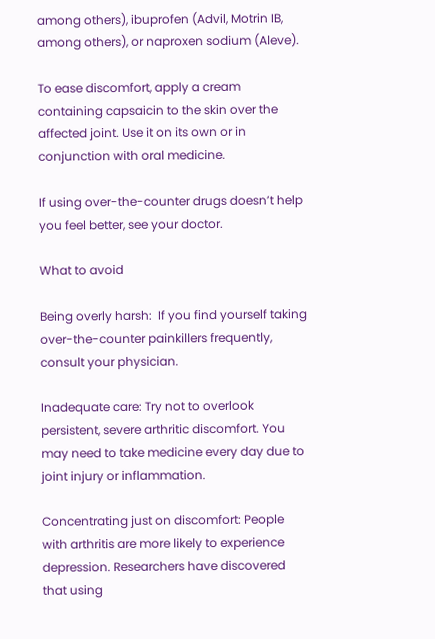among others), ibuprofen (Advil, Motrin IB, among others), or naproxen sodium (Aleve).

To ease discomfort, apply a cream containing capsaicin to the skin over the affected joint. Use it on its own or in conjunction with oral medicine.

If using over-the-counter drugs doesn’t help you feel better, see your doctor.

What to avoid

Being overly harsh:  If you find yourself taking over-the-counter painkillers frequently, consult your physician.

Inadequate care: Try not to overlook persistent, severe arthritic discomfort. You may need to take medicine every day due to joint injury or inflammation.

Concentrating just on discomfort: People with arthritis are more likely to experience depression. Researchers have discovered that using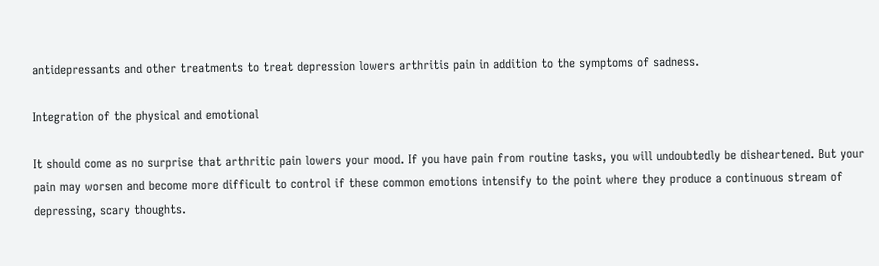antidepressants and other treatments to treat depression lowers arthritis pain in addition to the symptoms of sadness.

Integration of the physical and emotional

It should come as no surprise that arthritic pain lowers your mood. If you have pain from routine tasks, you will undoubtedly be disheartened. But your pain may worsen and become more difficult to control if these common emotions intensify to the point where they produce a continuous stream of depressing, scary thoughts.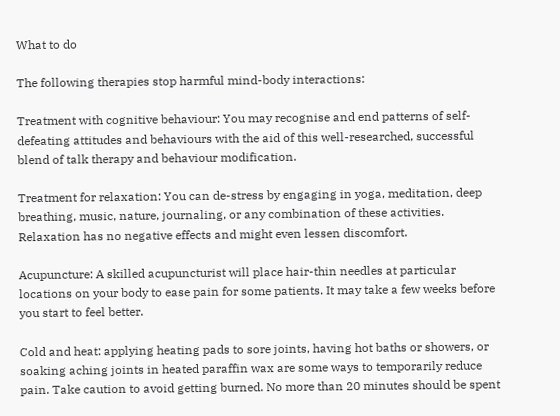What to do

The following therapies stop harmful mind-body interactions:

Treatment with cognitive behaviour: You may recognise and end patterns of self-defeating attitudes and behaviours with the aid of this well-researched, successful blend of talk therapy and behaviour modification.

Treatment for relaxation: You can de-stress by engaging in yoga, meditation, deep breathing, music, nature, journaling, or any combination of these activities. Relaxation has no negative effects and might even lessen discomfort.

Acupuncture: A skilled acupuncturist will place hair-thin needles at particular locations on your body to ease pain for some patients. It may take a few weeks before you start to feel better.

Cold and heat: applying heating pads to sore joints, having hot baths or showers, or soaking aching joints in heated paraffin wax are some ways to temporarily reduce pain. Take caution to avoid getting burned. No more than 20 minutes should be spent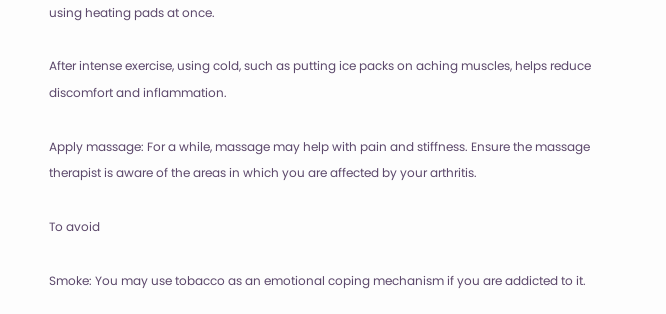using heating pads at once.

After intense exercise, using cold, such as putting ice packs on aching muscles, helps reduce discomfort and inflammation.

Apply massage: For a while, massage may help with pain and stiffness. Ensure the massage therapist is aware of the areas in which you are affected by your arthritis.

To avoid

Smoke: You may use tobacco as an emotional coping mechanism if you are addicted to it.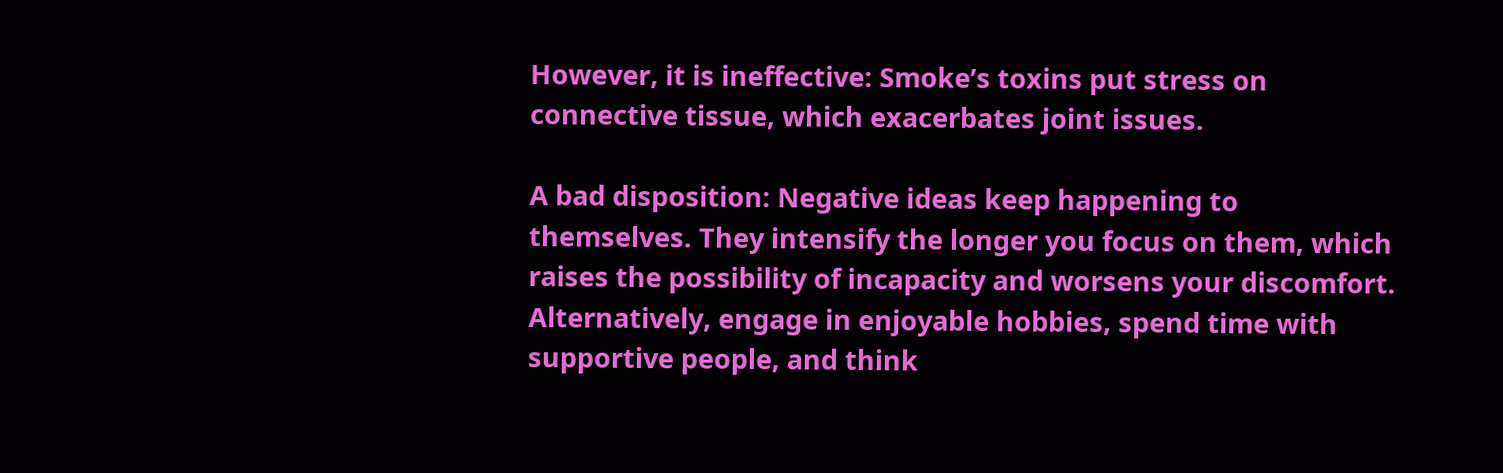However, it is ineffective: Smoke’s toxins put stress on connective tissue, which exacerbates joint issues.

A bad disposition: Negative ideas keep happening to themselves. They intensify the longer you focus on them, which raises the possibility of incapacity and worsens your discomfort. Alternatively, engage in enjoyable hobbies, spend time with supportive people, and think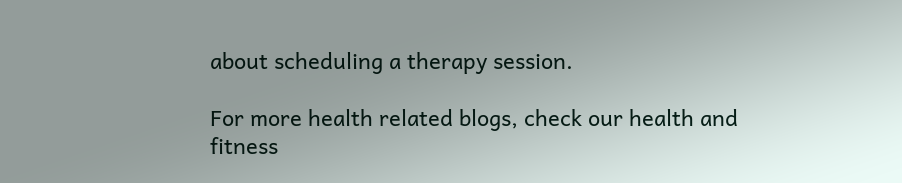about scheduling a therapy session.

For more health related blogs, check our health and fitness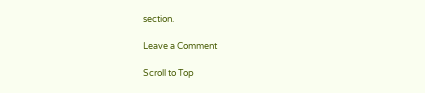section.

Leave a Comment

Scroll to Top